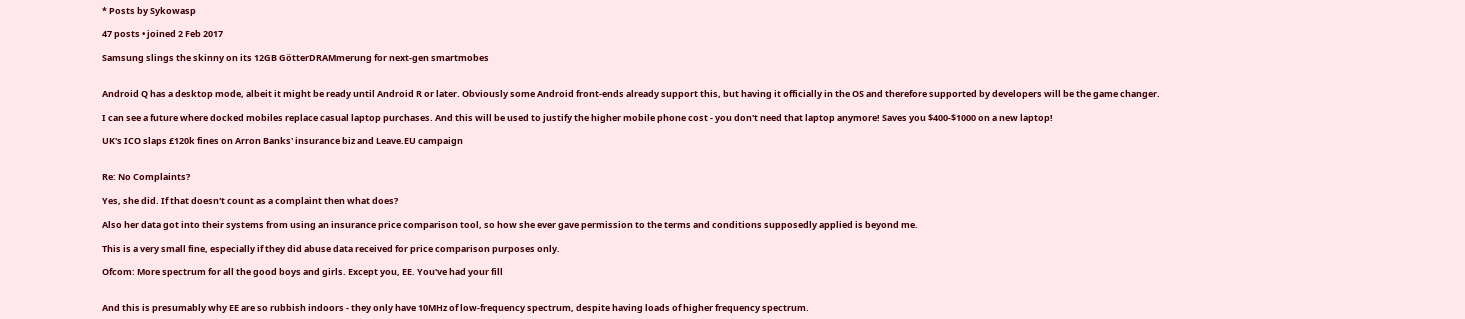* Posts by Sykowasp

47 posts • joined 2 Feb 2017

Samsung slings the skinny on its 12GB GötterDRAMmerung for next-gen smartmobes


Android Q has a desktop mode, albeit it might be ready until Android R or later. Obviously some Android front-ends already support this, but having it officially in the OS and therefore supported by developers will be the game changer.

I can see a future where docked mobiles replace casual laptop purchases. And this will be used to justify the higher mobile phone cost - you don't need that laptop anymore! Saves you $400-$1000 on a new laptop!

UK's ICO slaps £120k fines on Arron Banks' insurance biz and Leave.EU campaign


Re: No Complaints?

Yes, she did. If that doesn't count as a complaint then what does?

Also her data got into their systems from using an insurance price comparison tool, so how she ever gave permission to the terms and conditions supposedly applied is beyond me.

This is a very small fine, especially if they did abuse data received for price comparison purposes only.

Ofcom: More spectrum for all the good boys and girls. Except you, EE. You've had your fill


And this is presumably why EE are so rubbish indoors - they only have 10MHz of low-frequency spectrum, despite having loads of higher frequency spectrum.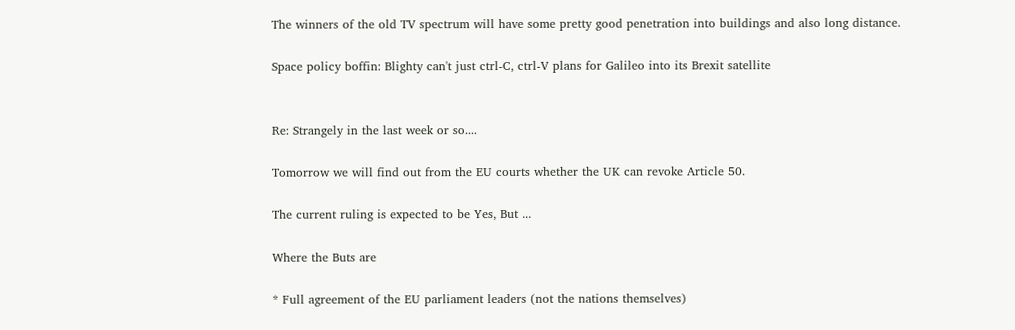The winners of the old TV spectrum will have some pretty good penetration into buildings and also long distance.

Space policy boffin: Blighty can't just ctrl-C, ctrl-V plans for Galileo into its Brexit satellite


Re: Strangely in the last week or so....

Tomorrow we will find out from the EU courts whether the UK can revoke Article 50.

The current ruling is expected to be Yes, But ...

Where the Buts are

* Full agreement of the EU parliament leaders (not the nations themselves)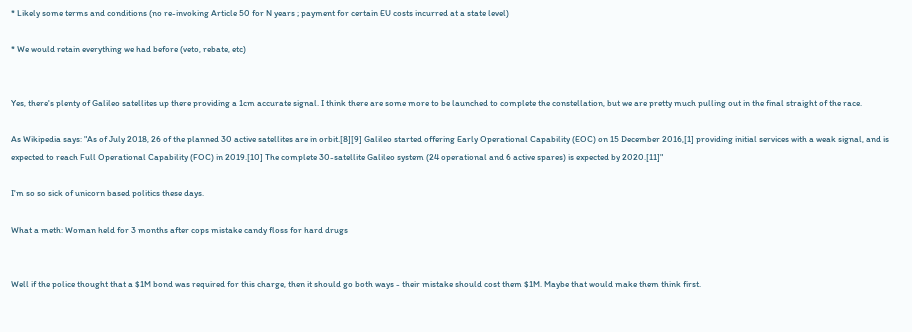* Likely some terms and conditions (no re-invoking Article 50 for N years ; payment for certain EU costs incurred at a state level)

* We would retain everything we had before (veto, rebate, etc)


Yes, there's plenty of Galileo satellites up there providing a 1cm accurate signal. I think there are some more to be launched to complete the constellation, but we are pretty much pulling out in the final straight of the race.

As Wikipedia says: "As of July 2018, 26 of the planned 30 active satellites are in orbit.[8][9] Galileo started offering Early Operational Capability (EOC) on 15 December 2016,[1] providing initial services with a weak signal, and is expected to reach Full Operational Capability (FOC) in 2019.[10] The complete 30-satellite Galileo system (24 operational and 6 active spares) is expected by 2020.[11]"

I'm so so sick of unicorn based politics these days.

What a meth: Woman held for 3 months after cops mistake candy floss for hard drugs


Well if the police thought that a $1M bond was required for this charge, then it should go both ways - their mistake should cost them $1M. Maybe that would make them think first.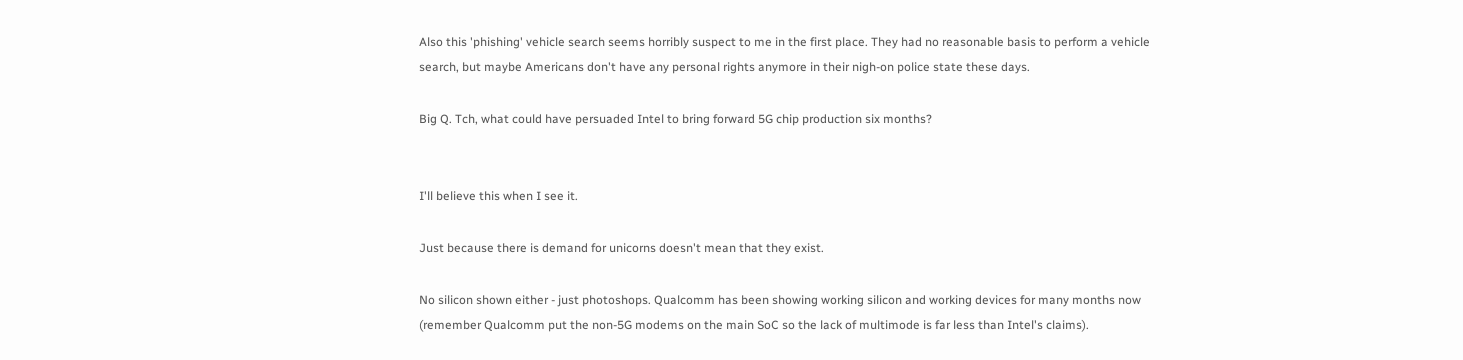Also this 'phishing' vehicle search seems horribly suspect to me in the first place. They had no reasonable basis to perform a vehicle search, but maybe Americans don't have any personal rights anymore in their nigh-on police state these days.

Big Q. Tch, what could have persuaded Intel to bring forward 5G chip production six months?


I'll believe this when I see it.

Just because there is demand for unicorns doesn't mean that they exist.

No silicon shown either - just photoshops. Qualcomm has been showing working silicon and working devices for many months now (remember Qualcomm put the non-5G modems on the main SoC so the lack of multimode is far less than Intel's claims).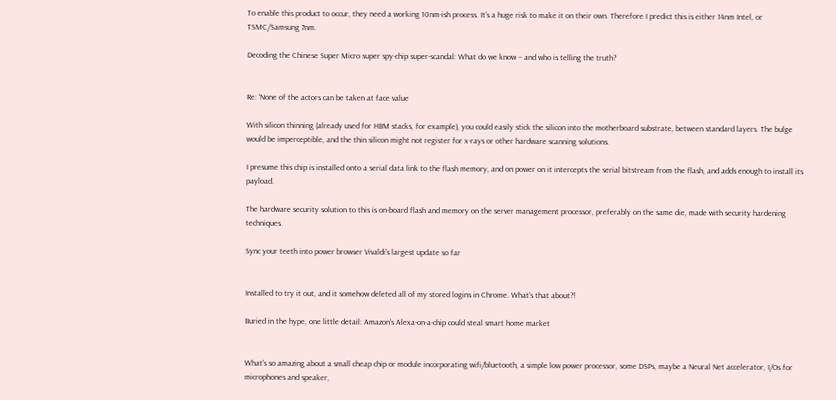To enable this product to occur, they need a working 10nm-ish process. It's a huge risk to make it on their own. Therefore I predict this is either 14nm Intel, or TSMC/Samsung 7nm.

Decoding the Chinese Super Micro super spy-chip super-scandal: What do we know – and who is telling the truth?


Re: 'None of the actors can be taken at face value

With silicon thinning (already used for HBM stacks, for example), you could easily stick the silicon into the motherboard substrate, between standard layers. The bulge would be imperceptible, and the thin silicon might not register for x-rays or other hardware scanning solutions.

I presume this chip is installed onto a serial data link to the flash memory, and on power on it intercepts the serial bitstream from the flash, and adds enough to install its payload.

The hardware security solution to this is on-board flash and memory on the server management processor, preferably on the same die, made with security hardening techniques.

Sync your teeth into power browser Vivaldi's largest update so far


Installed to try it out, and it somehow deleted all of my stored logins in Chrome. What's that about?!

Buried in the hype, one little detail: Amazon's Alexa-on-a-chip could steal smart home market


What's so amazing about a small cheap chip or module incorporating wifi/bluetooth, a simple low power processor, some DSPs, maybe a Neural Net accelerator, I/Os for microphones and speaker,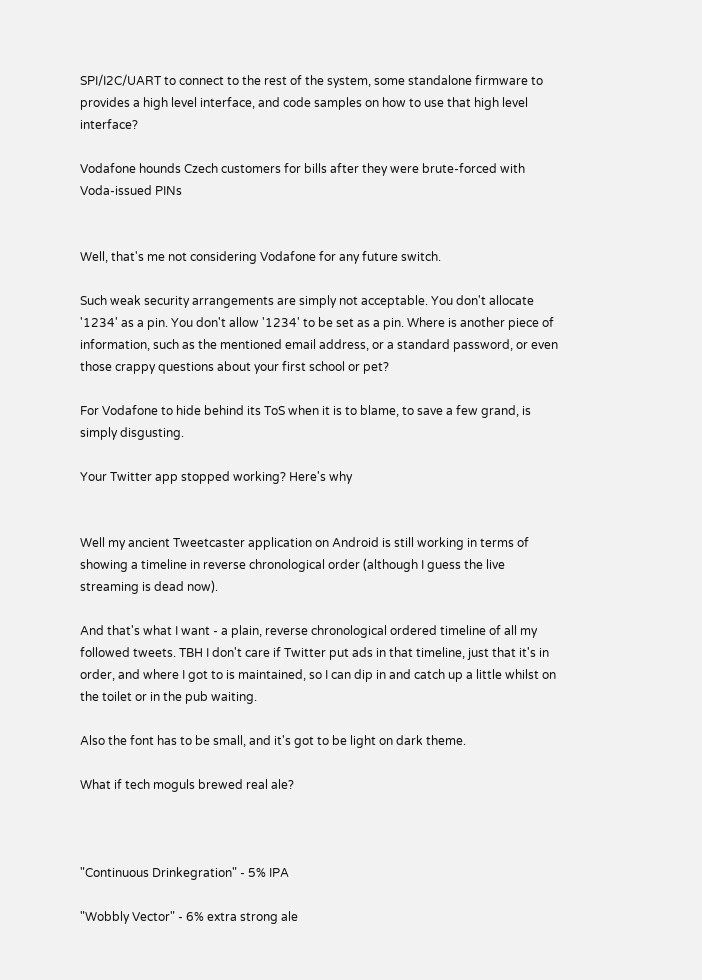SPI/I2C/UART to connect to the rest of the system, some standalone firmware to provides a high level interface, and code samples on how to use that high level interface?

Vodafone hounds Czech customers for bills after they were brute-forced with Voda-issued PINs


Well, that's me not considering Vodafone for any future switch.

Such weak security arrangements are simply not acceptable. You don't allocate '1234' as a pin. You don't allow '1234' to be set as a pin. Where is another piece of information, such as the mentioned email address, or a standard password, or even those crappy questions about your first school or pet?

For Vodafone to hide behind its ToS when it is to blame, to save a few grand, is simply disgusting.

Your Twitter app stopped working? Here's why


Well my ancient Tweetcaster application on Android is still working in terms of showing a timeline in reverse chronological order (although I guess the live streaming is dead now).

And that's what I want - a plain, reverse chronological ordered timeline of all my followed tweets. TBH I don't care if Twitter put ads in that timeline, just that it's in order, and where I got to is maintained, so I can dip in and catch up a little whilst on the toilet or in the pub waiting.

Also the font has to be small, and it's got to be light on dark theme.

What if tech moguls brewed real ale?



"Continuous Drinkegration" - 5% IPA

"Wobbly Vector" - 6% extra strong ale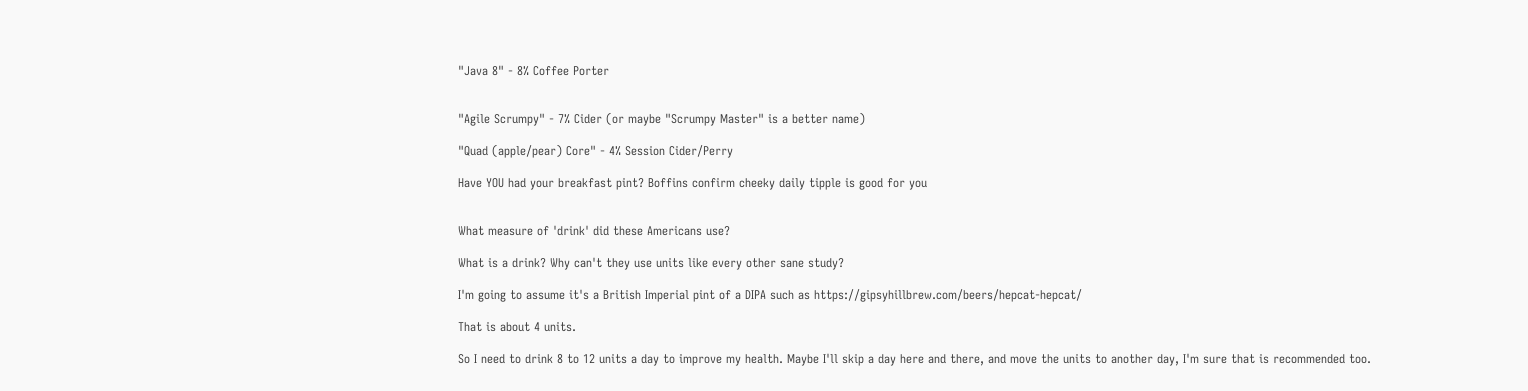"Java 8" - 8% Coffee Porter


"Agile Scrumpy" - 7% Cider (or maybe "Scrumpy Master" is a better name)

"Quad (apple/pear) Core" - 4% Session Cider/Perry

Have YOU had your breakfast pint? Boffins confirm cheeky daily tipple is good for you


What measure of 'drink' did these Americans use?

What is a drink? Why can't they use units like every other sane study?

I'm going to assume it's a British Imperial pint of a DIPA such as https://gipsyhillbrew.com/beers/hepcat-hepcat/

That is about 4 units.

So I need to drink 8 to 12 units a day to improve my health. Maybe I'll skip a day here and there, and move the units to another day, I'm sure that is recommended too.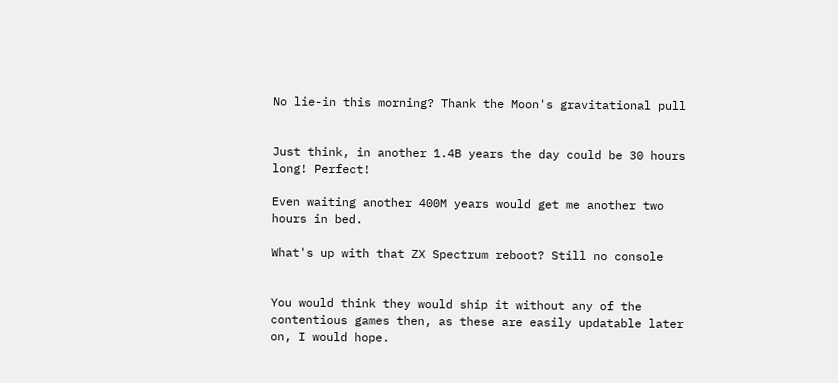No lie-in this morning? Thank the Moon's gravitational pull


Just think, in another 1.4B years the day could be 30 hours long! Perfect!

Even waiting another 400M years would get me another two hours in bed.

What's up with that ZX Spectrum reboot? Still no console


You would think they would ship it without any of the contentious games then, as these are easily updatable later on, I would hope.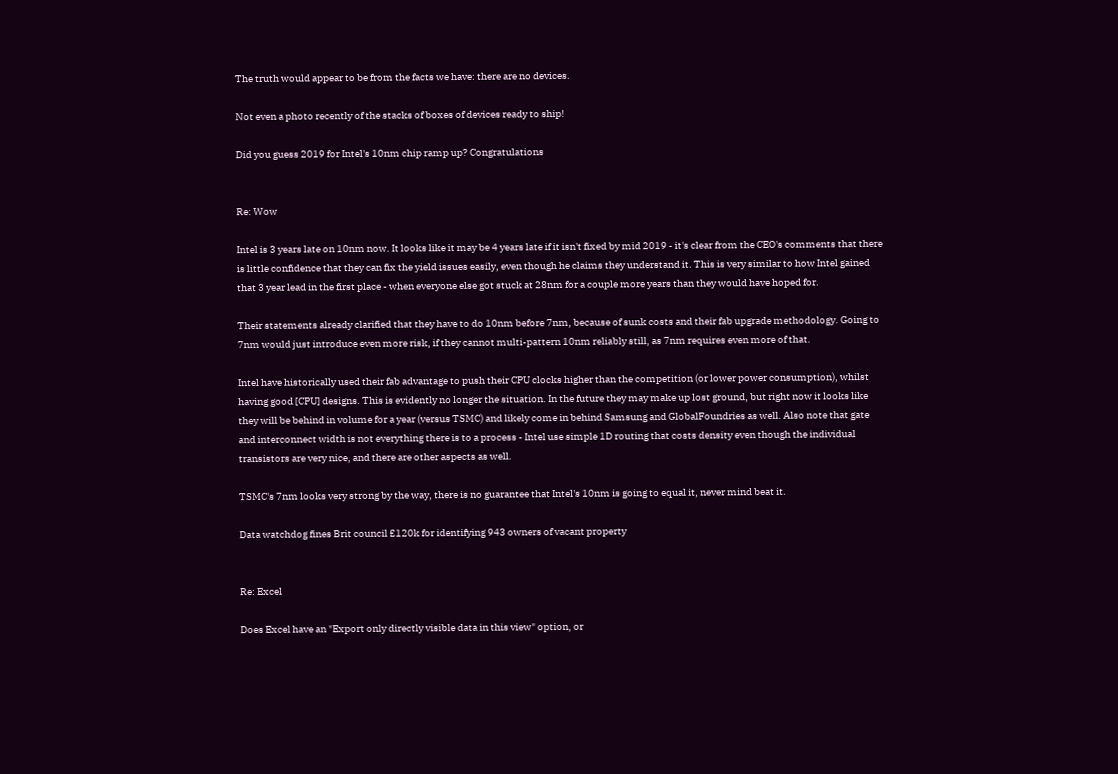The truth would appear to be from the facts we have: there are no devices.

Not even a photo recently of the stacks of boxes of devices ready to ship!

Did you guess 2019 for Intel's 10nm chip ramp up? Congratulations


Re: Wow

Intel is 3 years late on 10nm now. It looks like it may be 4 years late if it isn't fixed by mid 2019 - it's clear from the CEO's comments that there is little confidence that they can fix the yield issues easily, even though he claims they understand it. This is very similar to how Intel gained that 3 year lead in the first place - when everyone else got stuck at 28nm for a couple more years than they would have hoped for.

Their statements already clarified that they have to do 10nm before 7nm, because of sunk costs and their fab upgrade methodology. Going to 7nm would just introduce even more risk, if they cannot multi-pattern 10nm reliably still, as 7nm requires even more of that.

Intel have historically used their fab advantage to push their CPU clocks higher than the competition (or lower power consumption), whilst having good [CPU] designs. This is evidently no longer the situation. In the future they may make up lost ground, but right now it looks like they will be behind in volume for a year (versus TSMC) and likely come in behind Samsung and GlobalFoundries as well. Also note that gate and interconnect width is not everything there is to a process - Intel use simple 1D routing that costs density even though the individual transistors are very nice, and there are other aspects as well.

TSMC's 7nm looks very strong by the way, there is no guarantee that Intel's 10nm is going to equal it, never mind beat it.

Data watchdog fines Brit council £120k for identifying 943 owners of vacant property


Re: Excel

Does Excel have an "Export only directly visible data in this view" option, or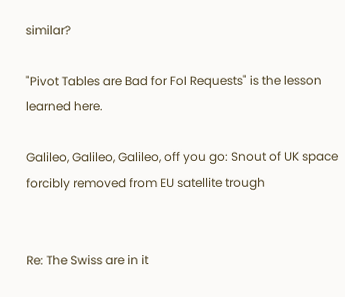similar?

"Pivot Tables are Bad for FoI Requests" is the lesson learned here.

Galileo, Galileo, Galileo, off you go: Snout of UK space forcibly removed from EU satellite trough


Re: The Swiss are in it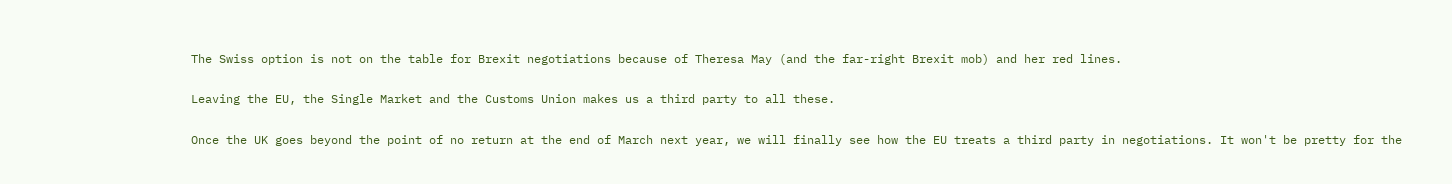The Swiss option is not on the table for Brexit negotiations because of Theresa May (and the far-right Brexit mob) and her red lines.

Leaving the EU, the Single Market and the Customs Union makes us a third party to all these.

Once the UK goes beyond the point of no return at the end of March next year, we will finally see how the EU treats a third party in negotiations. It won't be pretty for the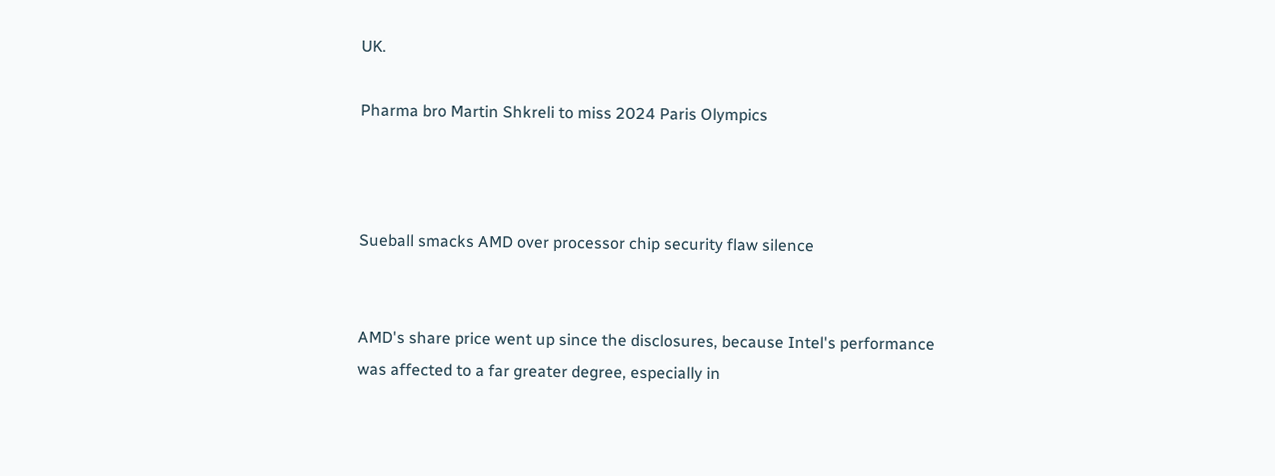UK.

Pharma bro Martin Shkreli to miss 2024 Paris Olympics



Sueball smacks AMD over processor chip security flaw silence


AMD's share price went up since the disclosures, because Intel's performance was affected to a far greater degree, especially in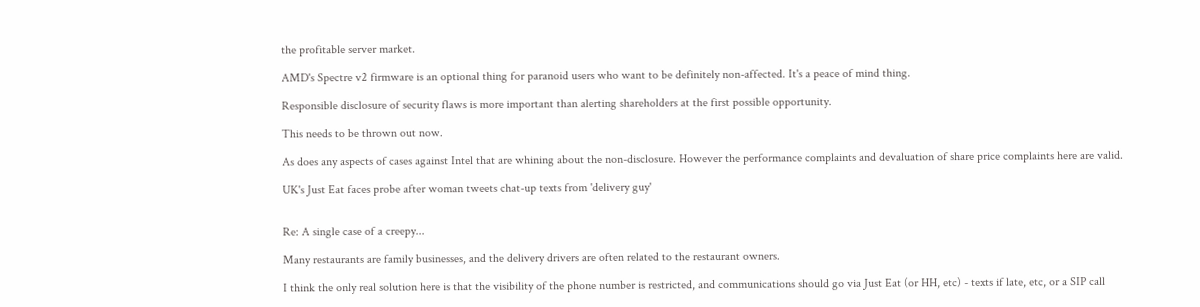the profitable server market.

AMD's Spectre v2 firmware is an optional thing for paranoid users who want to be definitely non-affected. It's a peace of mind thing.

Responsible disclosure of security flaws is more important than alerting shareholders at the first possible opportunity.

This needs to be thrown out now.

As does any aspects of cases against Intel that are whining about the non-disclosure. However the performance complaints and devaluation of share price complaints here are valid.

UK's Just Eat faces probe after woman tweets chat-up texts from 'delivery guy'


Re: A single case of a creepy...

Many restaurants are family businesses, and the delivery drivers are often related to the restaurant owners.

I think the only real solution here is that the visibility of the phone number is restricted, and communications should go via Just Eat (or HH, etc) - texts if late, etc, or a SIP call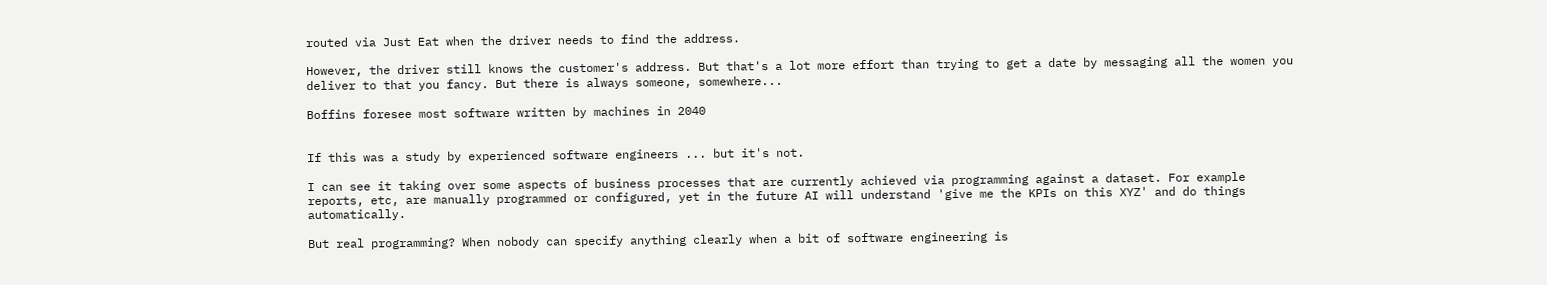routed via Just Eat when the driver needs to find the address.

However, the driver still knows the customer's address. But that's a lot more effort than trying to get a date by messaging all the women you deliver to that you fancy. But there is always someone, somewhere...

Boffins foresee most software written by machines in 2040


If this was a study by experienced software engineers ... but it's not.

I can see it taking over some aspects of business processes that are currently achieved via programming against a dataset. For example reports, etc, are manually programmed or configured, yet in the future AI will understand 'give me the KPIs on this XYZ' and do things automatically.

But real programming? When nobody can specify anything clearly when a bit of software engineering is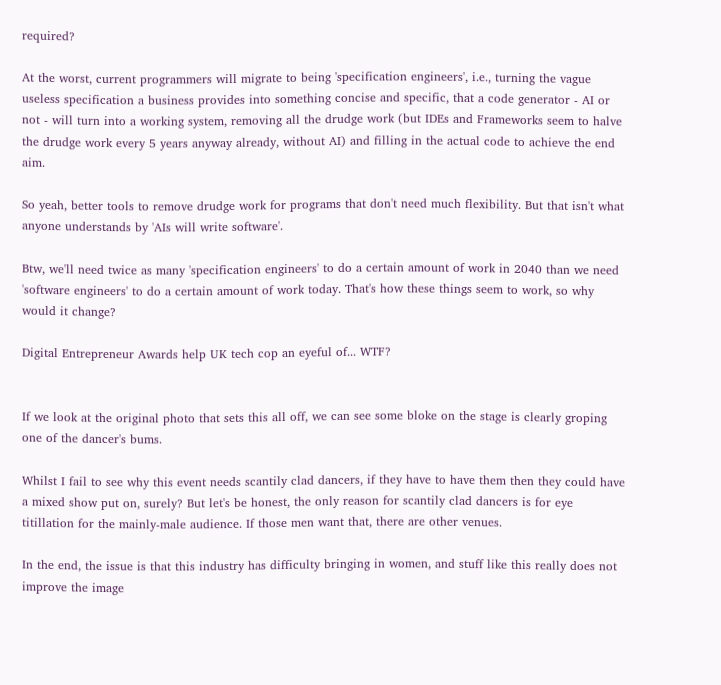required?

At the worst, current programmers will migrate to being 'specification engineers', i.e., turning the vague useless specification a business provides into something concise and specific, that a code generator - AI or not - will turn into a working system, removing all the drudge work (but IDEs and Frameworks seem to halve the drudge work every 5 years anyway already, without AI) and filling in the actual code to achieve the end aim.

So yeah, better tools to remove drudge work for programs that don't need much flexibility. But that isn't what anyone understands by 'AIs will write software'.

Btw, we'll need twice as many 'specification engineers' to do a certain amount of work in 2040 than we need 'software engineers' to do a certain amount of work today. That's how these things seem to work, so why would it change?

Digital Entrepreneur Awards help UK tech cop an eyeful of... WTF?


If we look at the original photo that sets this all off, we can see some bloke on the stage is clearly groping one of the dancer's bums.

Whilst I fail to see why this event needs scantily clad dancers, if they have to have them then they could have a mixed show put on, surely? But let's be honest, the only reason for scantily clad dancers is for eye titillation for the mainly-male audience. If those men want that, there are other venues.

In the end, the issue is that this industry has difficulty bringing in women, and stuff like this really does not improve the image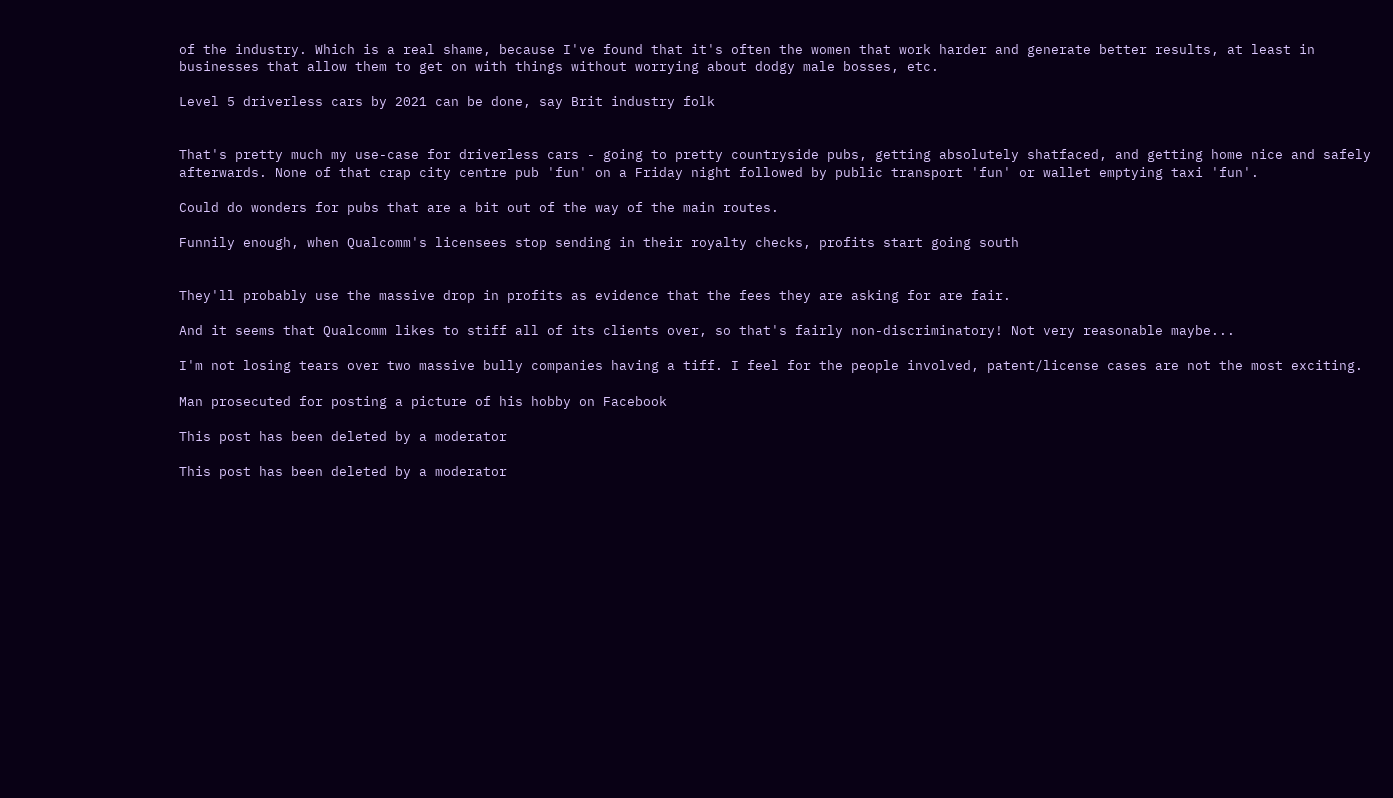of the industry. Which is a real shame, because I've found that it's often the women that work harder and generate better results, at least in businesses that allow them to get on with things without worrying about dodgy male bosses, etc.

Level 5 driverless cars by 2021 can be done, say Brit industry folk


That's pretty much my use-case for driverless cars - going to pretty countryside pubs, getting absolutely shatfaced, and getting home nice and safely afterwards. None of that crap city centre pub 'fun' on a Friday night followed by public transport 'fun' or wallet emptying taxi 'fun'.

Could do wonders for pubs that are a bit out of the way of the main routes.

Funnily enough, when Qualcomm's licensees stop sending in their royalty checks, profits start going south


They'll probably use the massive drop in profits as evidence that the fees they are asking for are fair.

And it seems that Qualcomm likes to stiff all of its clients over, so that's fairly non-discriminatory! Not very reasonable maybe...

I'm not losing tears over two massive bully companies having a tiff. I feel for the people involved, patent/license cases are not the most exciting.

Man prosecuted for posting a picture of his hobby on Facebook

This post has been deleted by a moderator

This post has been deleted by a moderator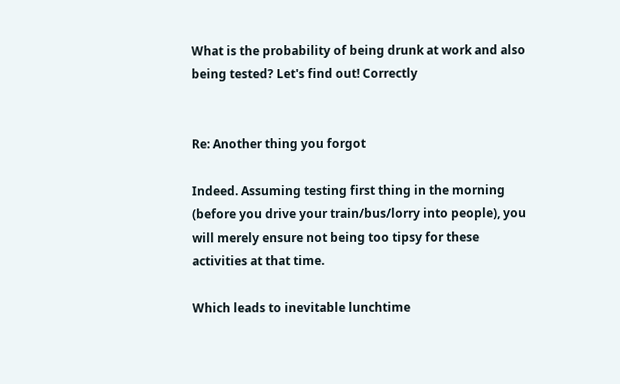What is the probability of being drunk at work and also being tested? Let's find out! Correctly


Re: Another thing you forgot

Indeed. Assuming testing first thing in the morning (before you drive your train/bus/lorry into people), you will merely ensure not being too tipsy for these activities at that time.

Which leads to inevitable lunchtime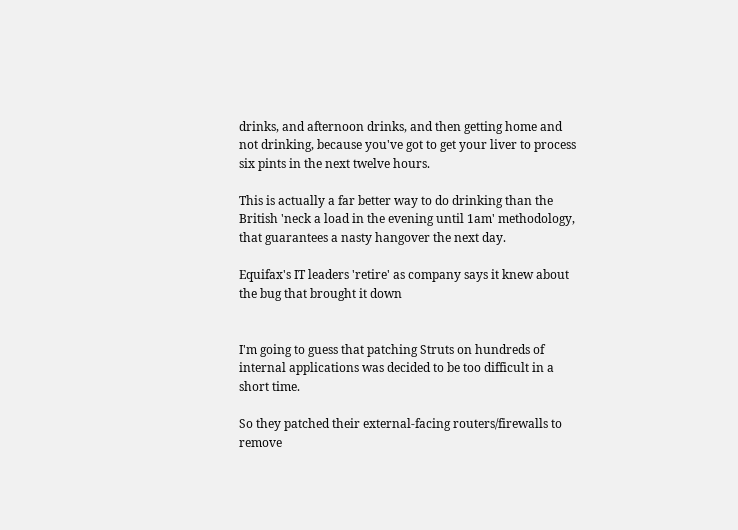drinks, and afternoon drinks, and then getting home and not drinking, because you've got to get your liver to process six pints in the next twelve hours.

This is actually a far better way to do drinking than the British 'neck a load in the evening until 1am' methodology, that guarantees a nasty hangover the next day.

Equifax's IT leaders 'retire' as company says it knew about the bug that brought it down


I'm going to guess that patching Struts on hundreds of internal applications was decided to be too difficult in a short time.

So they patched their external-facing routers/firewalls to remove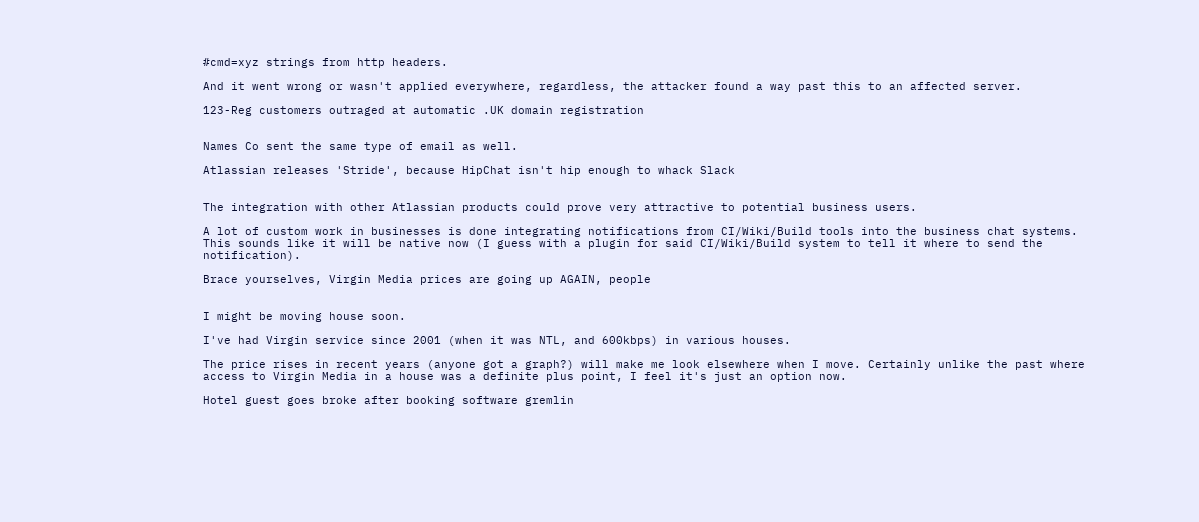#cmd=xyz strings from http headers.

And it went wrong or wasn't applied everywhere, regardless, the attacker found a way past this to an affected server.

123-Reg customers outraged at automatic .UK domain registration


Names Co sent the same type of email as well.

Atlassian releases 'Stride', because HipChat isn't hip enough to whack Slack


The integration with other Atlassian products could prove very attractive to potential business users.

A lot of custom work in businesses is done integrating notifications from CI/Wiki/Build tools into the business chat systems. This sounds like it will be native now (I guess with a plugin for said CI/Wiki/Build system to tell it where to send the notification).

Brace yourselves, Virgin Media prices are going up AGAIN, people


I might be moving house soon.

I've had Virgin service since 2001 (when it was NTL, and 600kbps) in various houses.

The price rises in recent years (anyone got a graph?) will make me look elsewhere when I move. Certainly unlike the past where access to Virgin Media in a house was a definite plus point, I feel it's just an option now.

Hotel guest goes broke after booking software gremlin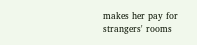makes her pay for strangers' rooms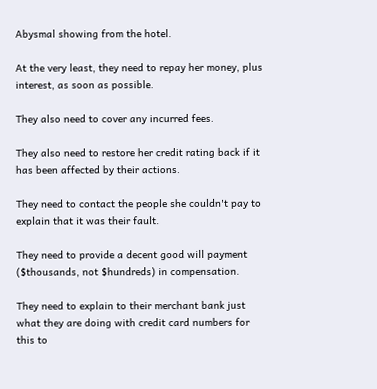Abysmal showing from the hotel.

At the very least, they need to repay her money, plus interest, as soon as possible.

They also need to cover any incurred fees.

They also need to restore her credit rating back if it has been affected by their actions.

They need to contact the people she couldn't pay to explain that it was their fault.

They need to provide a decent good will payment ($thousands, not $hundreds) in compensation.

They need to explain to their merchant bank just what they are doing with credit card numbers for this to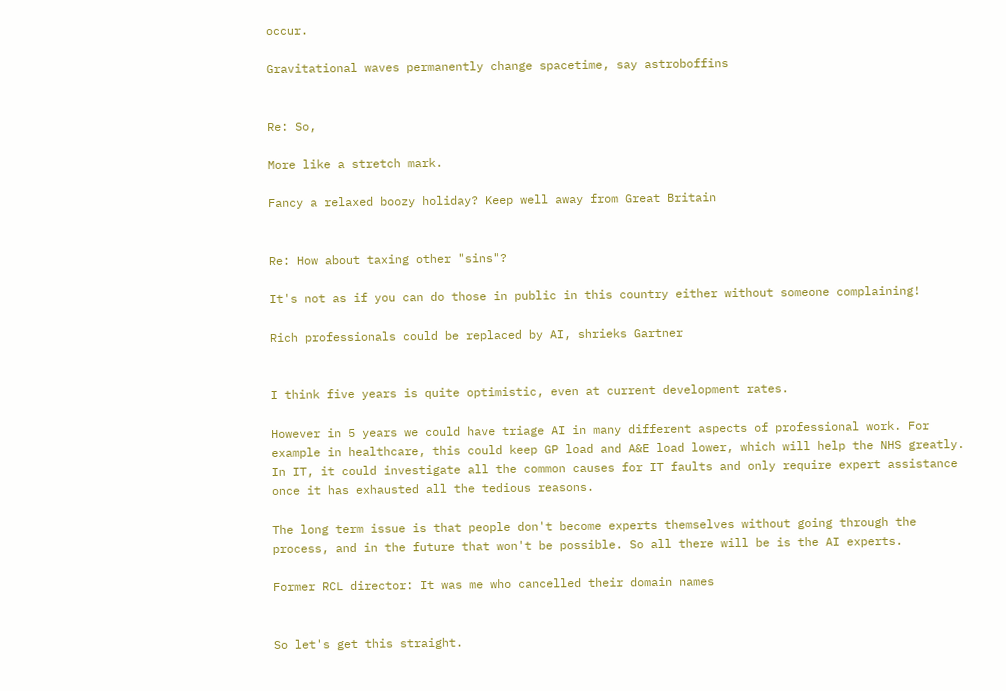occur.

Gravitational waves permanently change spacetime, say astroboffins


Re: So,

More like a stretch mark.

Fancy a relaxed boozy holiday? Keep well away from Great Britain


Re: How about taxing other "sins"?

It's not as if you can do those in public in this country either without someone complaining!

Rich professionals could be replaced by AI, shrieks Gartner


I think five years is quite optimistic, even at current development rates.

However in 5 years we could have triage AI in many different aspects of professional work. For example in healthcare, this could keep GP load and A&E load lower, which will help the NHS greatly. In IT, it could investigate all the common causes for IT faults and only require expert assistance once it has exhausted all the tedious reasons.

The long term issue is that people don't become experts themselves without going through the process, and in the future that won't be possible. So all there will be is the AI experts.

Former RCL director: It was me who cancelled their domain names


So let's get this straight.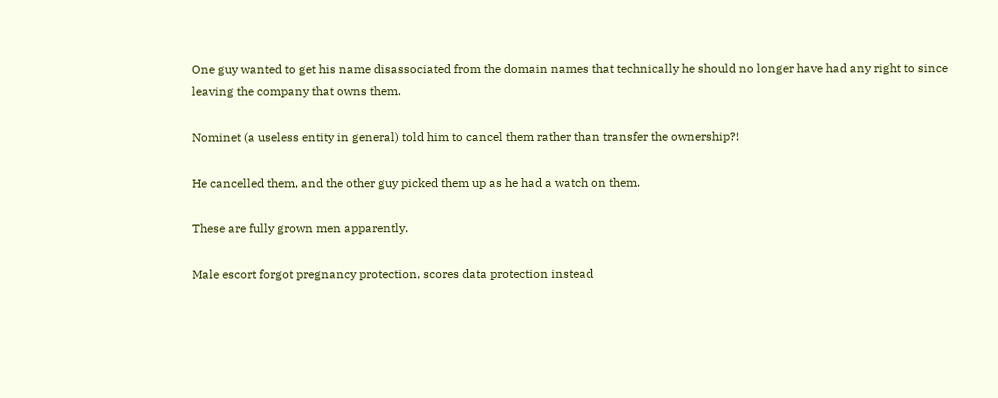One guy wanted to get his name disassociated from the domain names that technically he should no longer have had any right to since leaving the company that owns them.

Nominet (a useless entity in general) told him to cancel them rather than transfer the ownership?!

He cancelled them, and the other guy picked them up as he had a watch on them.

These are fully grown men apparently.

Male escort forgot pregnancy protection, scores data protection instead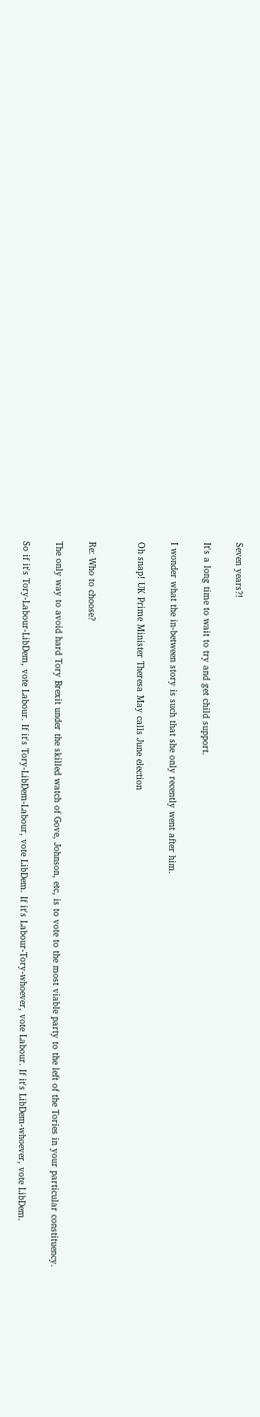Seven years?!

It's a long time to wait to try and get child support.

I wonder what the in-between story is such that she only recently went after him.

Oh snap! UK Prime Minister Theresa May calls June election


Re: Who to choose?

The only way to avoid hard Tory Brexit under the skilled watch of Gove, Johnson, etc, is to vote to the most viable party to the left of the Tories in your particular constituency.

So if it's Tory-Labour-LibDem, vote Labour. If it's Tory-LibDem-Labour, vote LibDem. If it's Labour-Tory-whoever, vote Labour. If it's LibDem-whoever, vote LibDem.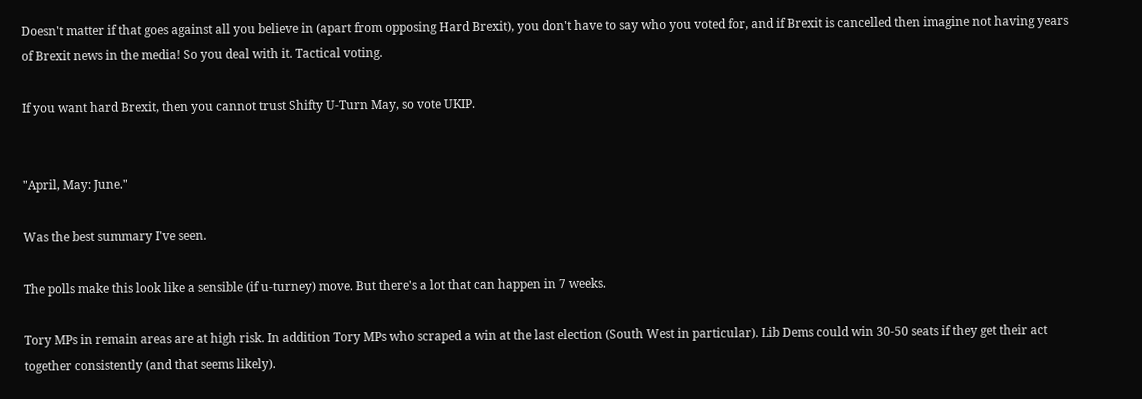Doesn't matter if that goes against all you believe in (apart from opposing Hard Brexit), you don't have to say who you voted for, and if Brexit is cancelled then imagine not having years of Brexit news in the media! So you deal with it. Tactical voting.

If you want hard Brexit, then you cannot trust Shifty U-Turn May, so vote UKIP.


"April, May: June."

Was the best summary I've seen.

The polls make this look like a sensible (if u-turney) move. But there's a lot that can happen in 7 weeks.

Tory MPs in remain areas are at high risk. In addition Tory MPs who scraped a win at the last election (South West in particular). Lib Dems could win 30-50 seats if they get their act together consistently (and that seems likely).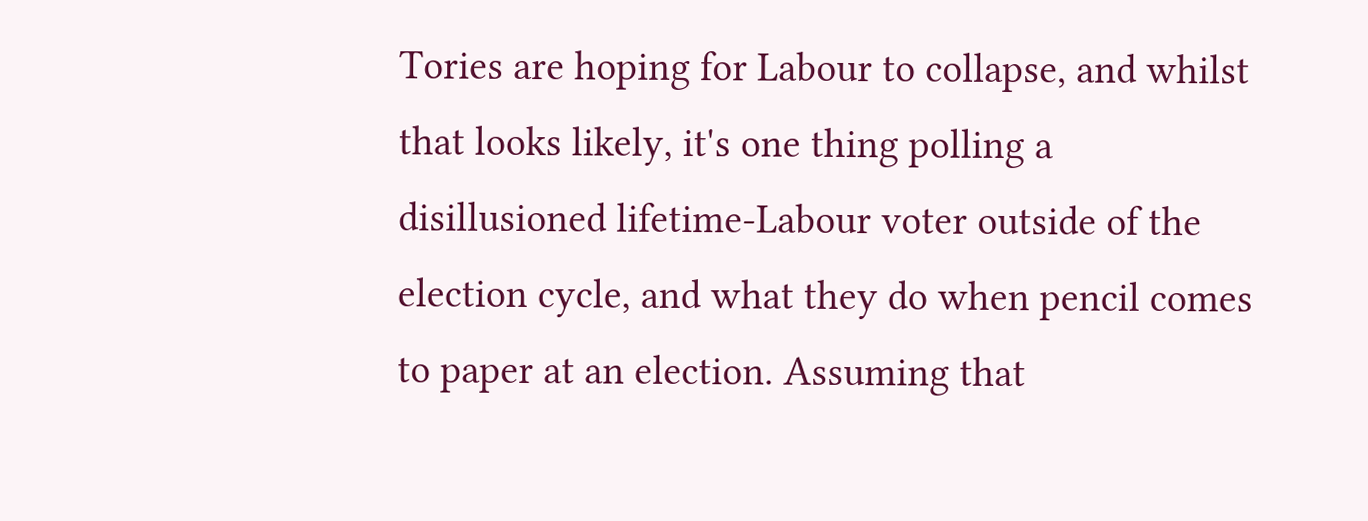Tories are hoping for Labour to collapse, and whilst that looks likely, it's one thing polling a disillusioned lifetime-Labour voter outside of the election cycle, and what they do when pencil comes to paper at an election. Assuming that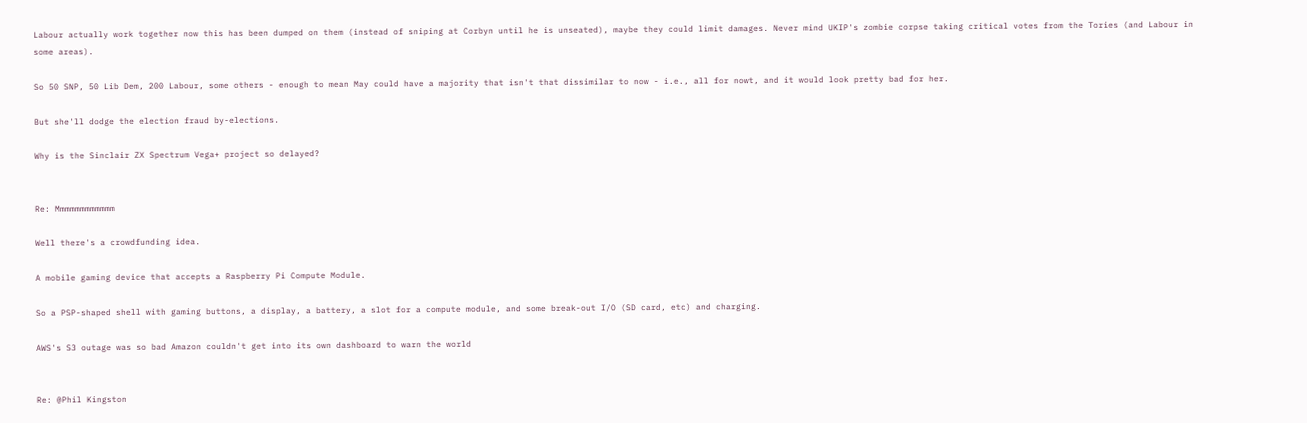Labour actually work together now this has been dumped on them (instead of sniping at Corbyn until he is unseated), maybe they could limit damages. Never mind UKIP's zombie corpse taking critical votes from the Tories (and Labour in some areas).

So 50 SNP, 50 Lib Dem, 200 Labour, some others - enough to mean May could have a majority that isn't that dissimilar to now - i.e., all for nowt, and it would look pretty bad for her.

But she'll dodge the election fraud by-elections.

Why is the Sinclair ZX Spectrum Vega+ project so delayed?


Re: Mmmmmmmmmmmm

Well there's a crowdfunding idea.

A mobile gaming device that accepts a Raspberry Pi Compute Module.

So a PSP-shaped shell with gaming buttons, a display, a battery, a slot for a compute module, and some break-out I/O (SD card, etc) and charging.

AWS's S3 outage was so bad Amazon couldn't get into its own dashboard to warn the world


Re: @Phil Kingston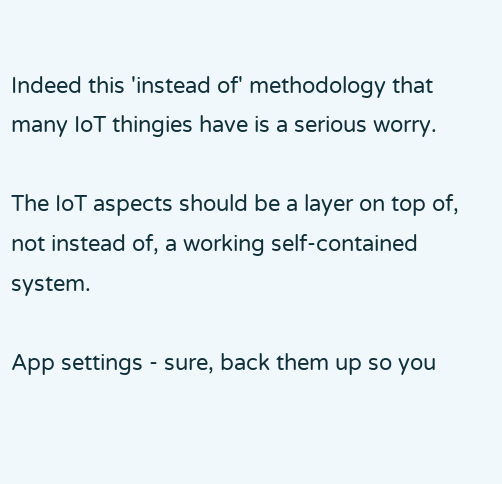Indeed this 'instead of' methodology that many IoT thingies have is a serious worry.

The IoT aspects should be a layer on top of, not instead of, a working self-contained system.

App settings - sure, back them up so you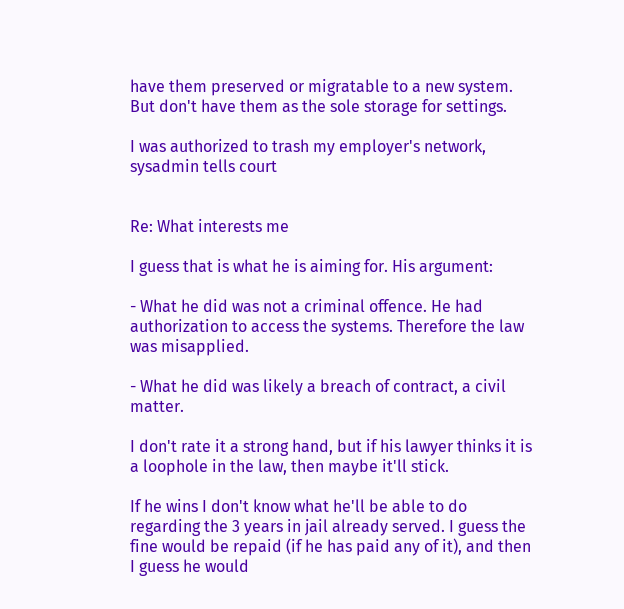have them preserved or migratable to a new system. But don't have them as the sole storage for settings.

I was authorized to trash my employer's network, sysadmin tells court


Re: What interests me

I guess that is what he is aiming for. His argument:

- What he did was not a criminal offence. He had authorization to access the systems. Therefore the law was misapplied.

- What he did was likely a breach of contract, a civil matter.

I don't rate it a strong hand, but if his lawyer thinks it is a loophole in the law, then maybe it'll stick.

If he wins I don't know what he'll be able to do regarding the 3 years in jail already served. I guess the fine would be repaid (if he has paid any of it), and then I guess he would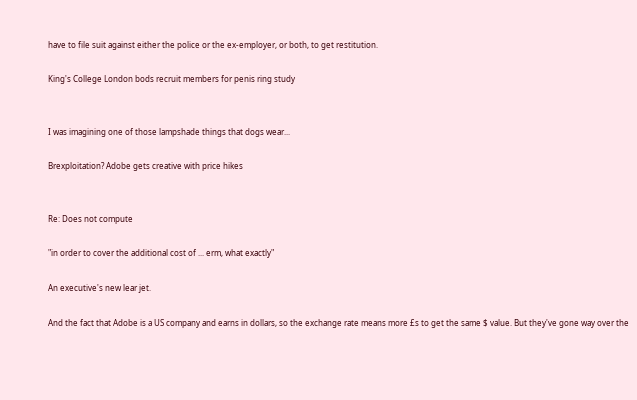have to file suit against either the police or the ex-employer, or both, to get restitution.

King's College London bods recruit members for penis ring study


I was imagining one of those lampshade things that dogs wear...

Brexploitation? Adobe gets creative with price hikes


Re: Does not compute

"in order to cover the additional cost of ... erm, what exactly"

An executive's new lear jet.

And the fact that Adobe is a US company and earns in dollars, so the exchange rate means more £s to get the same $ value. But they've gone way over the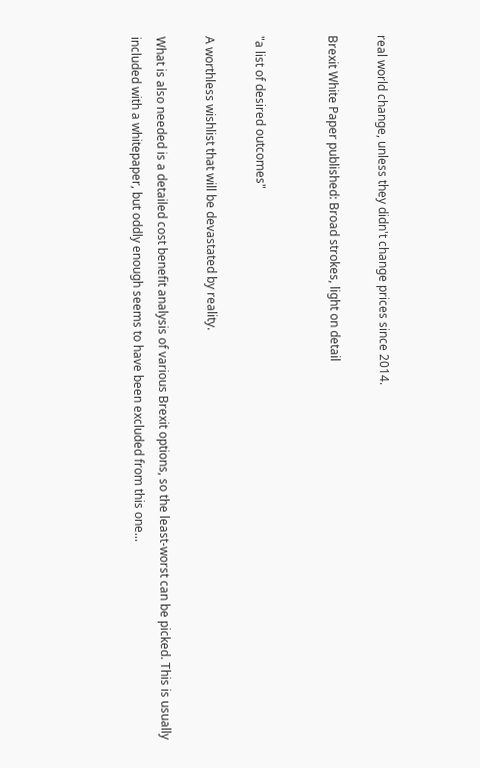real world change, unless they didn't change prices since 2014.

Brexit White Paper published: Broad strokes, light on detail


"a list of desired outcomes"

A worthless wishlist that will be devastated by reality.

What is also needed is a detailed cost benefit analysis of various Brexit options, so the least-worst can be picked. This is usually included with a whitepaper, but oddly enough seems to have been excluded from this one...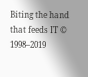Biting the hand that feeds IT © 1998–2019